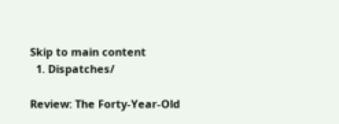Skip to main content
  1. Dispatches/

Review: The Forty-Year-Old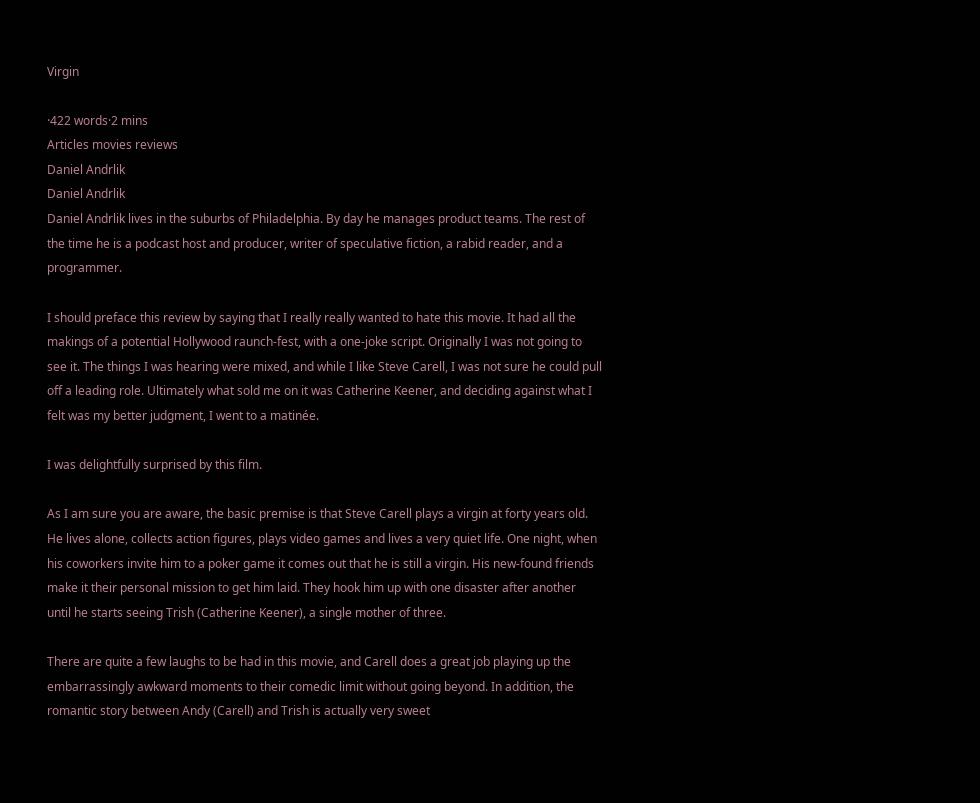Virgin

·422 words·2 mins
Articles movies reviews
Daniel Andrlik
Daniel Andrlik
Daniel Andrlik lives in the suburbs of Philadelphia. By day he manages product teams. The rest of the time he is a podcast host and producer, writer of speculative fiction, a rabid reader, and a programmer.

I should preface this review by saying that I really really wanted to hate this movie. It had all the makings of a potential Hollywood raunch-fest, with a one-joke script. Originally I was not going to see it. The things I was hearing were mixed, and while I like Steve Carell, I was not sure he could pull off a leading role. Ultimately what sold me on it was Catherine Keener, and deciding against what I felt was my better judgment, I went to a matinée.

I was delightfully surprised by this film.

As I am sure you are aware, the basic premise is that Steve Carell plays a virgin at forty years old. He lives alone, collects action figures, plays video games and lives a very quiet life. One night, when his coworkers invite him to a poker game it comes out that he is still a virgin. His new-found friends make it their personal mission to get him laid. They hook him up with one disaster after another until he starts seeing Trish (Catherine Keener), a single mother of three.

There are quite a few laughs to be had in this movie, and Carell does a great job playing up the embarrassingly awkward moments to their comedic limit without going beyond. In addition, the romantic story between Andy (Carell) and Trish is actually very sweet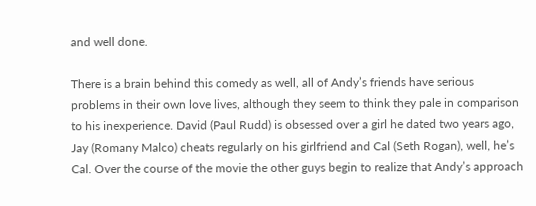and well done.

There is a brain behind this comedy as well, all of Andy’s friends have serious problems in their own love lives, although they seem to think they pale in comparison to his inexperience. David (Paul Rudd) is obsessed over a girl he dated two years ago, Jay (Romany Malco) cheats regularly on his girlfriend and Cal (Seth Rogan), well, he’s Cal. Over the course of the movie the other guys begin to realize that Andy’s approach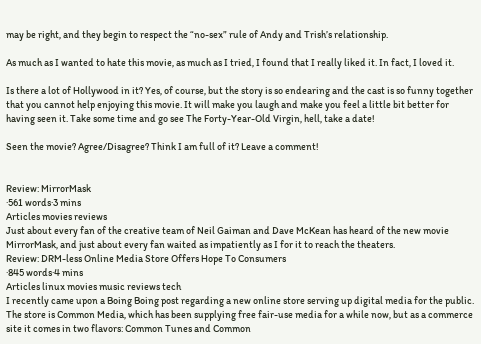may be right, and they begin to respect the “no-sex” rule of Andy and Trish’s relationship.

As much as I wanted to hate this movie, as much as I tried, I found that I really liked it. In fact, I loved it.

Is there a lot of Hollywood in it? Yes, of course, but the story is so endearing and the cast is so funny together that you cannot help enjoying this movie. It will make you laugh and make you feel a little bit better for having seen it. Take some time and go see The Forty-Year-Old Virgin, hell, take a date!

Seen the movie? Agree/Disagree? Think I am full of it? Leave a comment!


Review: MirrorMask
·561 words·3 mins
Articles movies reviews
Just about every fan of the creative team of Neil Gaiman and Dave McKean has heard of the new movie MirrorMask, and just about every fan waited as impatiently as I for it to reach the theaters.
Review: DRM-less Online Media Store Offers Hope To Consumers
·845 words·4 mins
Articles linux movies music reviews tech
I recently came upon a Boing Boing post regarding a new online store serving up digital media for the public. The store is Common Media, which has been supplying free fair-use media for a while now, but as a commerce site it comes in two flavors: Common Tunes and Common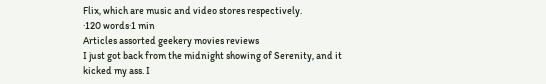Flix, which are music and video stores respectively.
·120 words·1 min
Articles assorted geekery movies reviews
I just got back from the midnight showing of Serenity, and it kicked my ass. I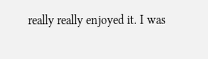really really enjoyed it. I was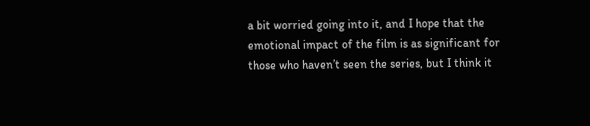a bit worried going into it, and I hope that the emotional impact of the film is as significant for those who haven’t seen the series, but I think it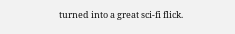turned into a great sci-fi flick.